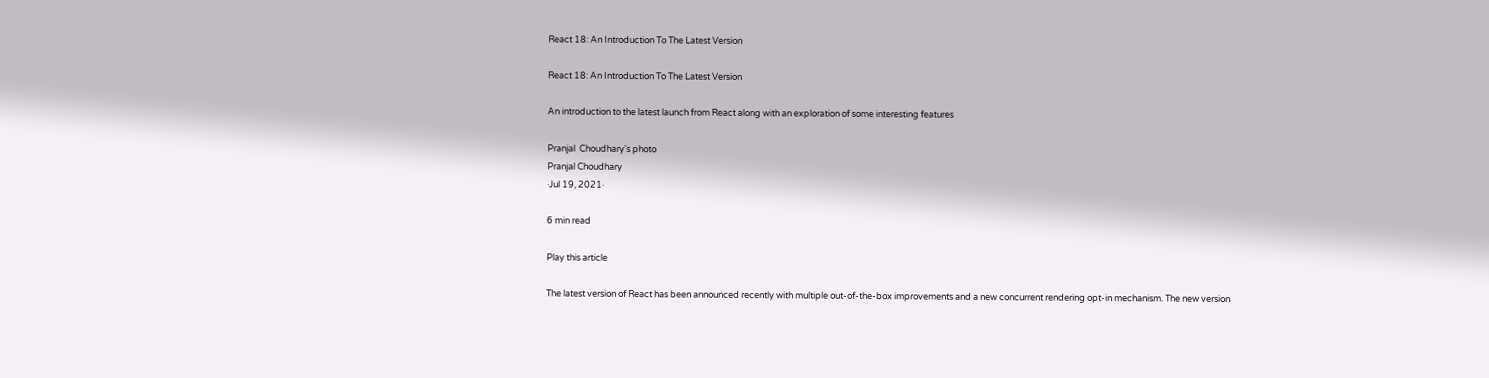React 18: An Introduction To The Latest Version

React 18: An Introduction To The Latest Version

An introduction to the latest launch from React along with an exploration of some interesting features

Pranjal  Choudhary's photo
Pranjal Choudhary
·Jul 19, 2021·

6 min read

Play this article

The latest version of React has been announced recently with multiple out-of-the-box improvements and a new concurrent rendering opt-in mechanism. The new version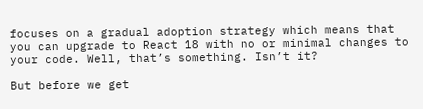focuses on a gradual adoption strategy which means that you can upgrade to React 18 with no or minimal changes to your code. Well, that’s something. Isn’t it?

But before we get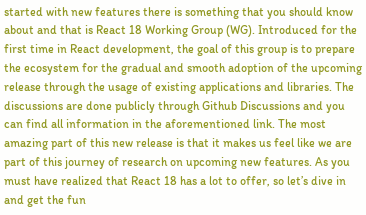started with new features there is something that you should know about and that is React 18 Working Group (WG). Introduced for the first time in React development, the goal of this group is to prepare the ecosystem for the gradual and smooth adoption of the upcoming release through the usage of existing applications and libraries. The discussions are done publicly through Github Discussions and you can find all information in the aforementioned link. The most amazing part of this new release is that it makes us feel like we are part of this journey of research on upcoming new features. As you must have realized that React 18 has a lot to offer, so let’s dive in and get the fun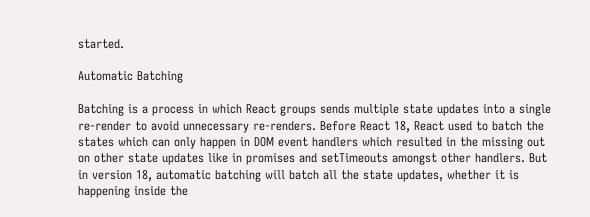started.

Automatic Batching

Batching is a process in which React groups sends multiple state updates into a single re-render to avoid unnecessary re-renders. Before React 18, React used to batch the states which can only happen in DOM event handlers which resulted in the missing out on other state updates like in promises and setTimeouts amongst other handlers. But in version 18, automatic batching will batch all the state updates, whether it is happening inside the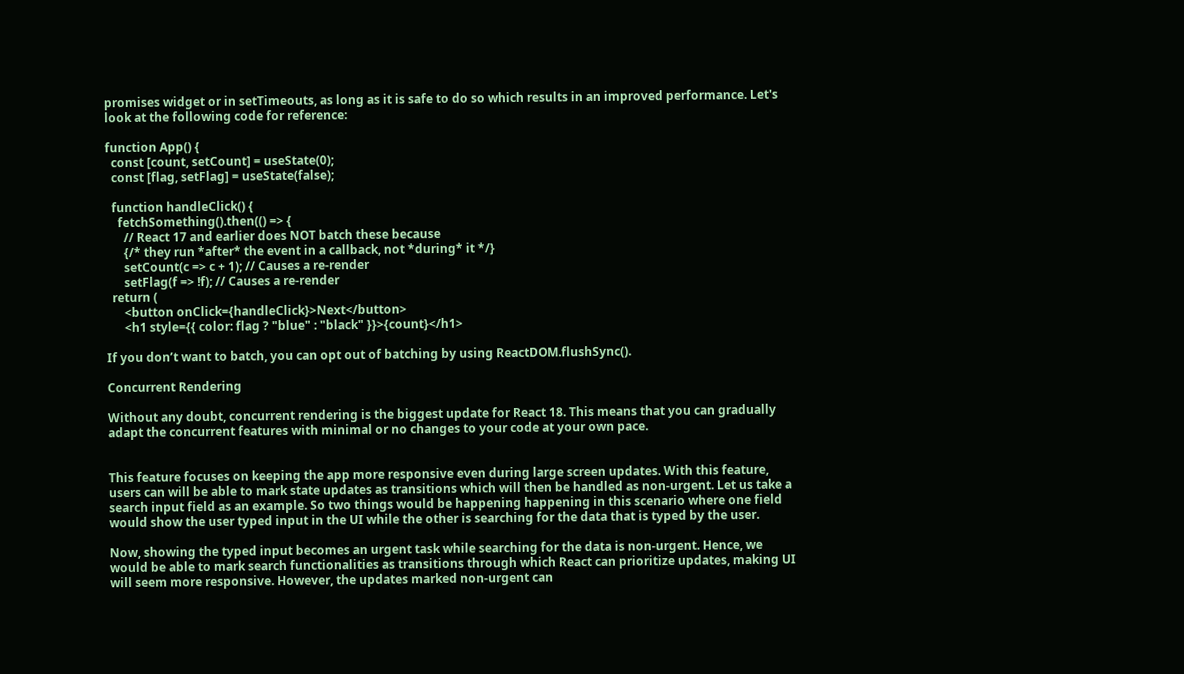promises widget or in setTimeouts, as long as it is safe to do so which results in an improved performance. Let's look at the following code for reference:

function App() {
  const [count, setCount] = useState(0);
  const [flag, setFlag] = useState(false);

  function handleClick() {
    fetchSomething().then(() => {
      // React 17 and earlier does NOT batch these because
      {/* they run *after* the event in a callback, not *during* it */}
      setCount(c => c + 1); // Causes a re-render
      setFlag(f => !f); // Causes a re-render
  return (
      <button onClick={handleClick}>Next</button>
      <h1 style={{ color: flag ? "blue" : "black" }}>{count}</h1>

If you don’t want to batch, you can opt out of batching by using ReactDOM.flushSync().

Concurrent Rendering

Without any doubt, concurrent rendering is the biggest update for React 18. This means that you can gradually adapt the concurrent features with minimal or no changes to your code at your own pace.


This feature focuses on keeping the app more responsive even during large screen updates. With this feature, users can will be able to mark state updates as transitions which will then be handled as non-urgent. Let us take a search input field as an example. So two things would be happening happening in this scenario where one field would show the user typed input in the UI while the other is searching for the data that is typed by the user.

Now, showing the typed input becomes an urgent task while searching for the data is non-urgent. Hence, we would be able to mark search functionalities as transitions through which React can prioritize updates, making UI will seem more responsive. However, the updates marked non-urgent can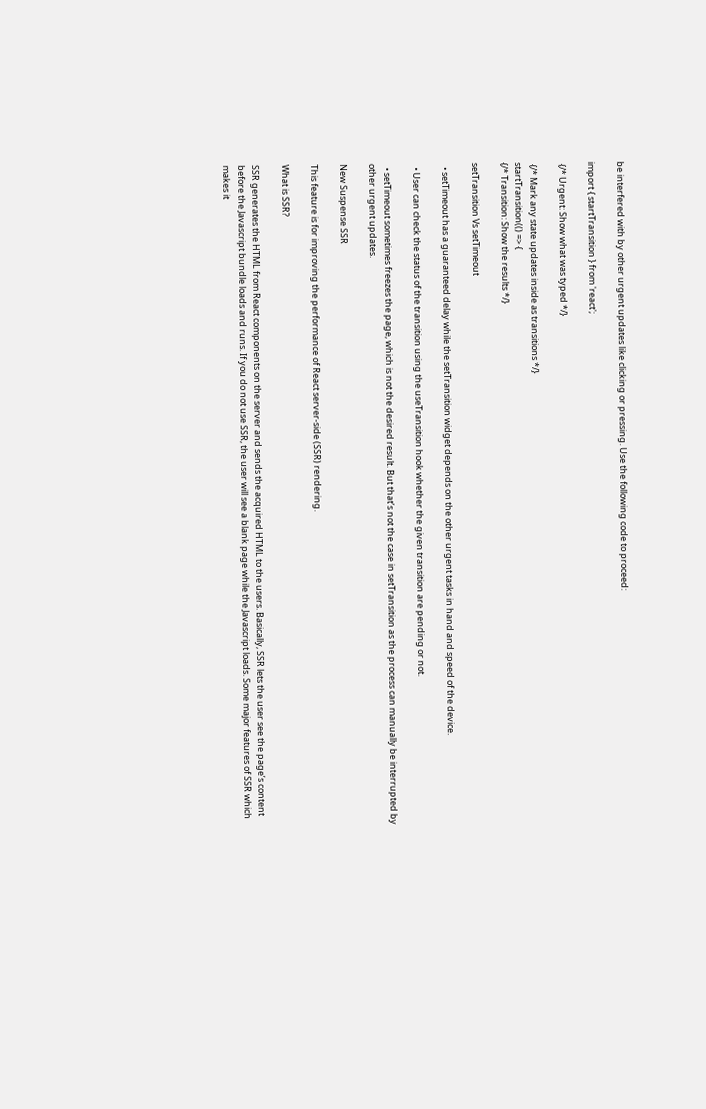be interfered with by other urgent updates like clicking or pressing. Use the following code to proceed:

import { startTransition } from 'react';

 {/* Urgent: Show what was typed */}

 {/* Mark any state updates inside as transitions */}
startTransition(() => {
{/* Transition: Show the results */}

setTransition Vs setTimeout

  • setTimeout has a guaranteed delay while the setTransition widget depends on the other urgent tasks in hand and speed of the device.

  • User can check the status of the transition using the useTransition hook whether the given transition are pending or not.

  • setTimeout sometimes freezes the page, which is not the desired result. But that’s not the case in setTransition as the process can manually be interrupted by other urgent updates.

New Suspense SSR

This feature is for improving the performance of React server-side (SSR) rendering.

What is SSR?

SSR generates the HTML from React components on the server and sends the acquired HTML to the users. Basically, SSR lets the user see the page’s content before the Javascript bundle loads and runs. If you do not use SSR, the user will see a blank page while the Javascript loads. Some major features of SSR which makes it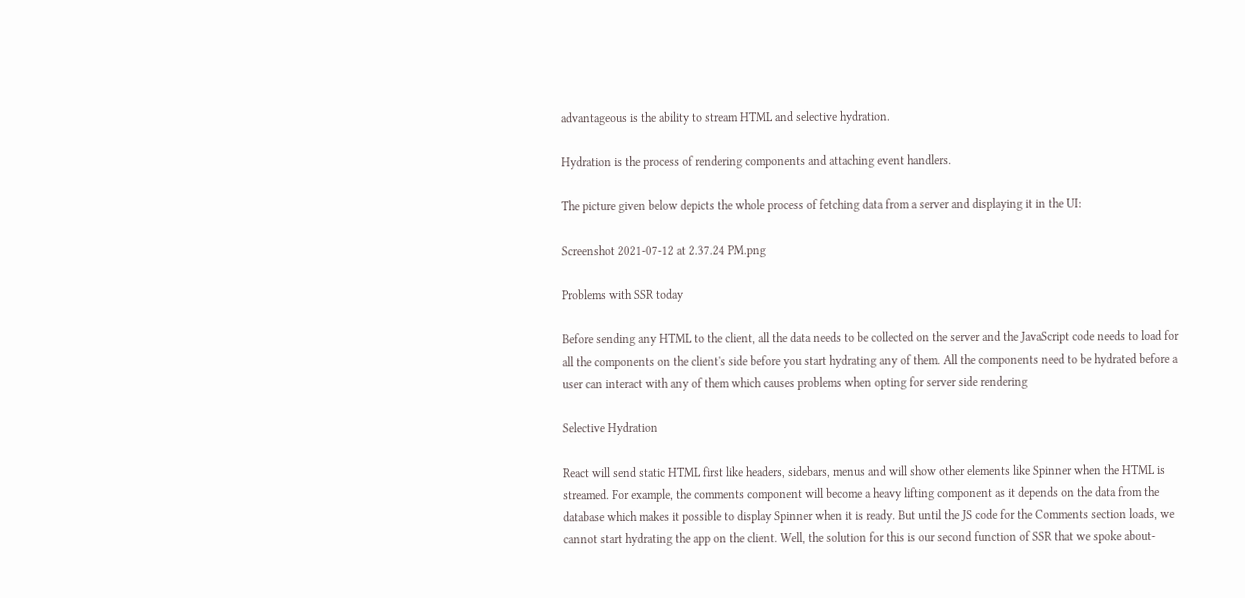advantageous is the ability to stream HTML and selective hydration.

Hydration is the process of rendering components and attaching event handlers.

The picture given below depicts the whole process of fetching data from a server and displaying it in the UI:

Screenshot 2021-07-12 at 2.37.24 PM.png

Problems with SSR today

Before sending any HTML to the client, all the data needs to be collected on the server and the JavaScript code needs to load for all the components on the client's side before you start hydrating any of them. All the components need to be hydrated before a user can interact with any of them which causes problems when opting for server side rendering

Selective Hydration

React will send static HTML first like headers, sidebars, menus and will show other elements like Spinner when the HTML is streamed. For example, the comments component will become a heavy lifting component as it depends on the data from the database which makes it possible to display Spinner when it is ready. But until the JS code for the Comments section loads, we cannot start hydrating the app on the client. Well, the solution for this is our second function of SSR that we spoke about-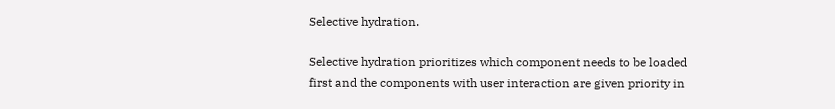Selective hydration.

Selective hydration prioritizes which component needs to be loaded first and the components with user interaction are given priority in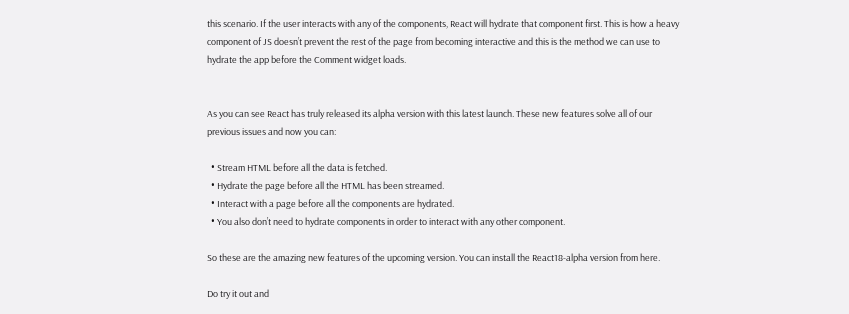this scenario. If the user interacts with any of the components, React will hydrate that component first. This is how a heavy component of JS doesn’t prevent the rest of the page from becoming interactive and this is the method we can use to hydrate the app before the Comment widget loads.


As you can see React has truly released its alpha version with this latest launch. These new features solve all of our previous issues and now you can:

  • Stream HTML before all the data is fetched.
  • Hydrate the page before all the HTML has been streamed.
  • Interact with a page before all the components are hydrated.
  • You also don’t need to hydrate components in order to interact with any other component.

So these are the amazing new features of the upcoming version. You can install the React18-alpha version from here.

Do try it out and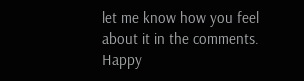let me know how you feel about it in the comments. Happy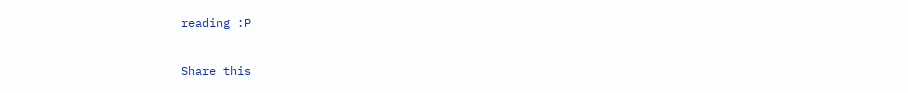reading :P

Share this